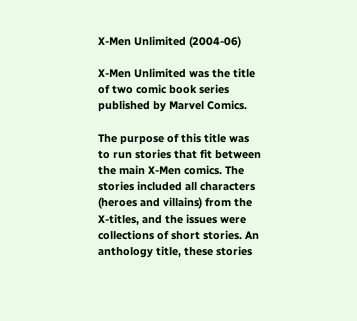X-Men Unlimited (2004-06)

X-Men Unlimited was the title of two comic book series published by Marvel Comics.

The purpose of this title was to run stories that fit between the main X-Men comics. The stories included all characters (heroes and villains) from the X-titles, and the issues were collections of short stories. An anthology title, these stories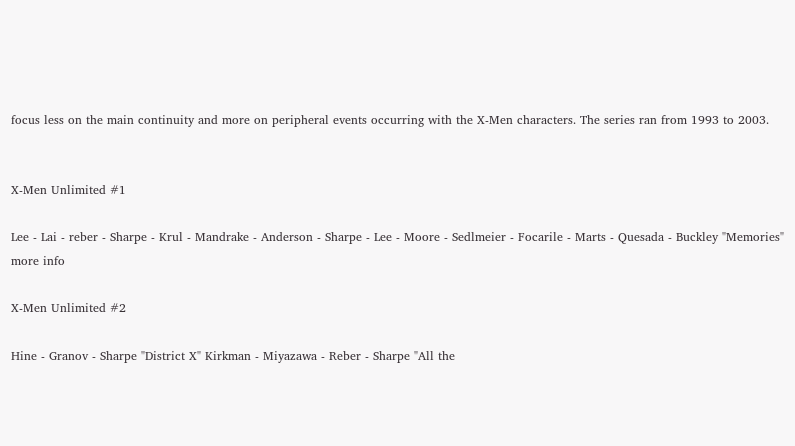focus less on the main continuity and more on peripheral events occurring with the X-Men characters. The series ran from 1993 to 2003.


X-Men Unlimited #1

Lee - Lai - reber - Sharpe - Krul - Mandrake - Anderson - Sharpe - Lee - Moore - Sedlmeier - Focarile - Marts - Quesada - Buckley "Memories" more info

X-Men Unlimited #2

Hine - Granov - Sharpe "District X" Kirkman - Miyazawa - Reber - Sharpe "All the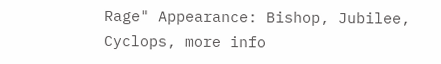Rage" Appearance: Bishop, Jubilee, Cyclops, more info